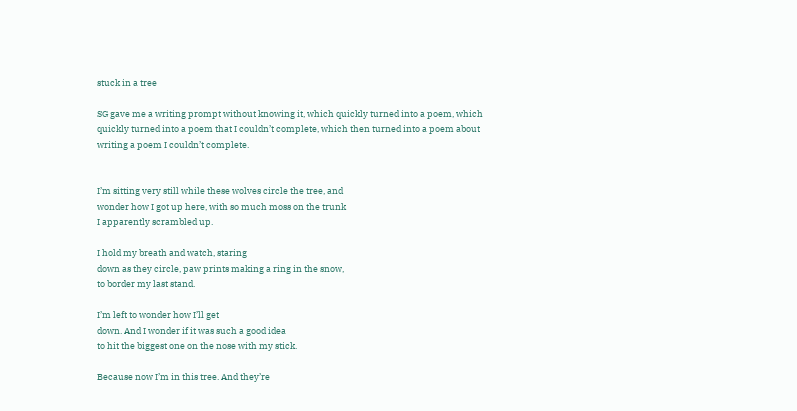stuck in a tree

SG gave me a writing prompt without knowing it, which quickly turned into a poem, which quickly turned into a poem that I couldn’t complete, which then turned into a poem about writing a poem I couldn’t complete.


I’m sitting very still while these wolves circle the tree, and
wonder how I got up here, with so much moss on the trunk
I apparently scrambled up.

I hold my breath and watch, staring
down as they circle, paw prints making a ring in the snow,
to border my last stand.

I’m left to wonder how I’ll get
down. And I wonder if it was such a good idea
to hit the biggest one on the nose with my stick.

Because now I’m in this tree. And they’re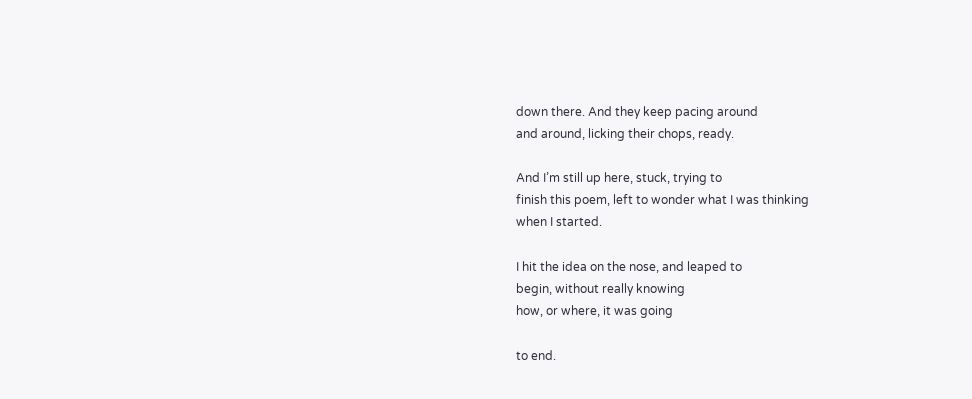down there. And they keep pacing around
and around, licking their chops, ready.

And I’m still up here, stuck, trying to
finish this poem, left to wonder what I was thinking
when I started.

I hit the idea on the nose, and leaped to
begin, without really knowing
how, or where, it was going

to end.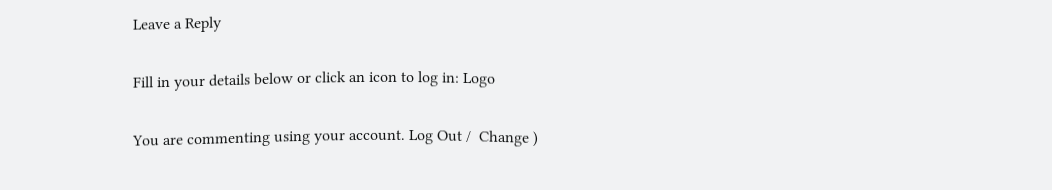Leave a Reply

Fill in your details below or click an icon to log in: Logo

You are commenting using your account. Log Out /  Change )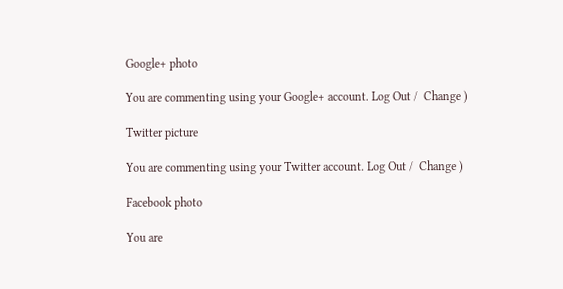Google+ photo

You are commenting using your Google+ account. Log Out /  Change )

Twitter picture

You are commenting using your Twitter account. Log Out /  Change )

Facebook photo

You are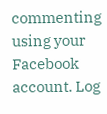commenting using your Facebook account. Log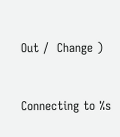Out /  Change )


Connecting to %s